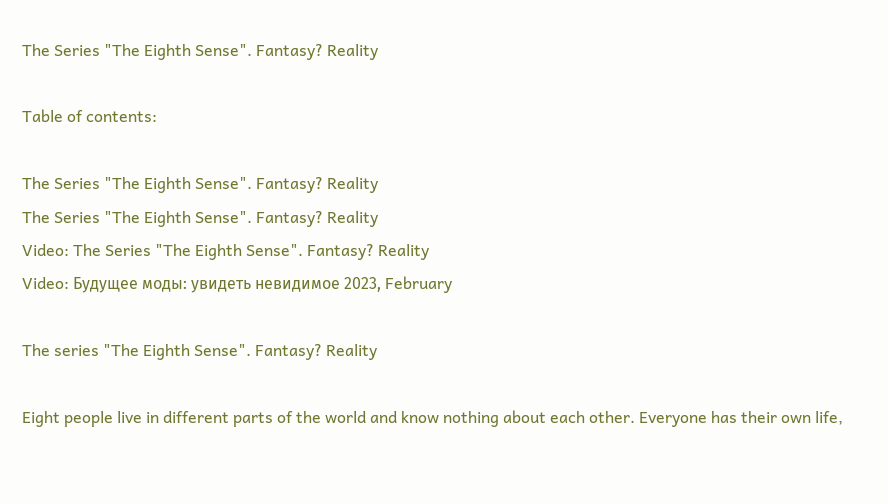The Series "The Eighth Sense". Fantasy? Reality

Table of contents:

The Series "The Eighth Sense". Fantasy? Reality
The Series "The Eighth Sense". Fantasy? Reality
Video: The Series "The Eighth Sense". Fantasy? Reality
Video: Будущее моды: увидеть невидимое 2023, February

The series "The Eighth Sense". Fantasy? Reality

Eight people live in different parts of the world and know nothing about each other. Everyone has their own life,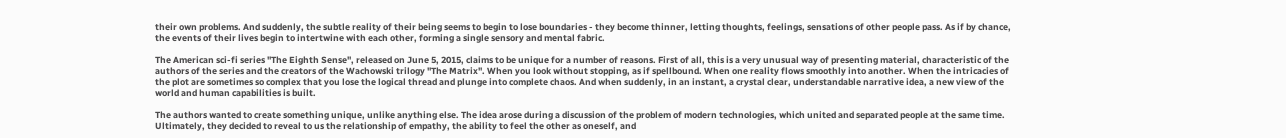their own problems. And suddenly, the subtle reality of their being seems to begin to lose boundaries - they become thinner, letting thoughts, feelings, sensations of other people pass. As if by chance, the events of their lives begin to intertwine with each other, forming a single sensory and mental fabric.

The American sci-fi series "The Eighth Sense", released on June 5, 2015, claims to be unique for a number of reasons. First of all, this is a very unusual way of presenting material, characteristic of the authors of the series and the creators of the Wachowski trilogy "The Matrix". When you look without stopping, as if spellbound. When one reality flows smoothly into another. When the intricacies of the plot are sometimes so complex that you lose the logical thread and plunge into complete chaos. And when suddenly, in an instant, a crystal clear, understandable narrative idea, a new view of the world and human capabilities is built.

The authors wanted to create something unique, unlike anything else. The idea arose during a discussion of the problem of modern technologies, which united and separated people at the same time. Ultimately, they decided to reveal to us the relationship of empathy, the ability to feel the other as oneself, and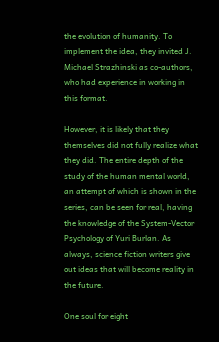the evolution of humanity. To implement the idea, they invited J. Michael Strazhinski as co-authors, who had experience in working in this format.

However, it is likely that they themselves did not fully realize what they did. The entire depth of the study of the human mental world, an attempt of which is shown in the series, can be seen for real, having the knowledge of the System-Vector Psychology of Yuri Burlan. As always, science fiction writers give out ideas that will become reality in the future.

One soul for eight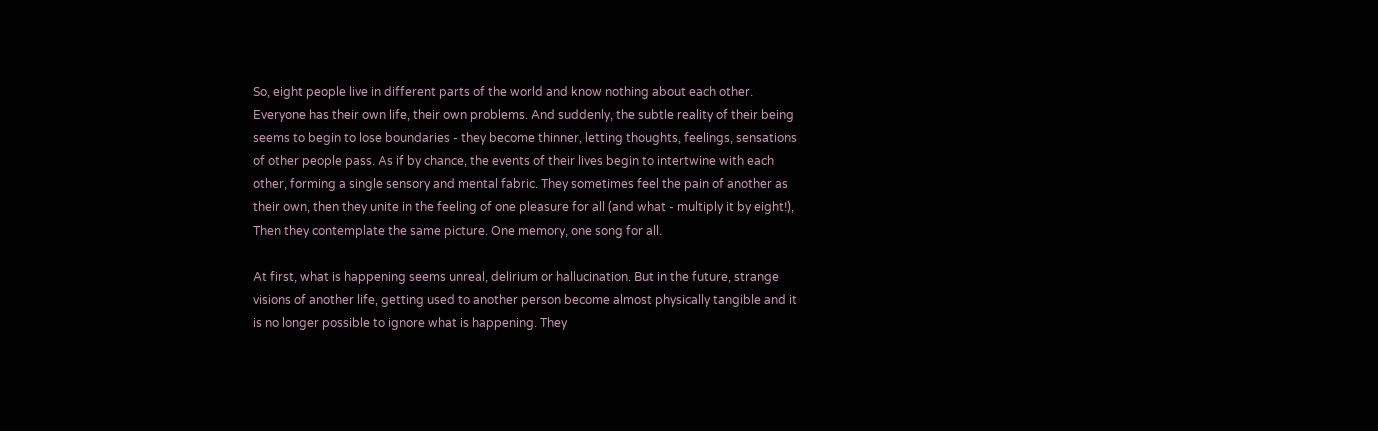So, eight people live in different parts of the world and know nothing about each other. Everyone has their own life, their own problems. And suddenly, the subtle reality of their being seems to begin to lose boundaries - they become thinner, letting thoughts, feelings, sensations of other people pass. As if by chance, the events of their lives begin to intertwine with each other, forming a single sensory and mental fabric. They sometimes feel the pain of another as their own, then they unite in the feeling of one pleasure for all (and what - multiply it by eight!), Then they contemplate the same picture. One memory, one song for all.

At first, what is happening seems unreal, delirium or hallucination. But in the future, strange visions of another life, getting used to another person become almost physically tangible and it is no longer possible to ignore what is happening. They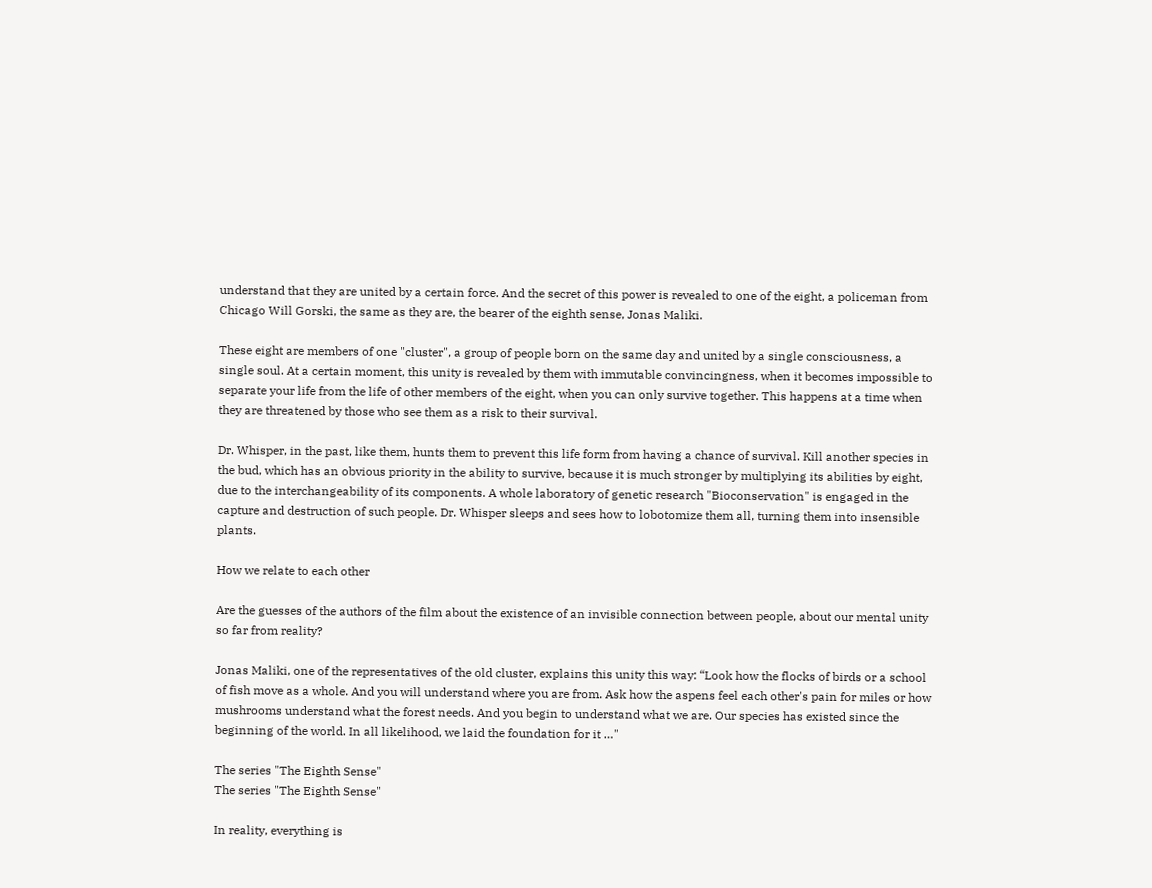understand that they are united by a certain force. And the secret of this power is revealed to one of the eight, a policeman from Chicago Will Gorski, the same as they are, the bearer of the eighth sense, Jonas Maliki.

These eight are members of one "cluster", a group of people born on the same day and united by a single consciousness, a single soul. At a certain moment, this unity is revealed by them with immutable convincingness, when it becomes impossible to separate your life from the life of other members of the eight, when you can only survive together. This happens at a time when they are threatened by those who see them as a risk to their survival.

Dr. Whisper, in the past, like them, hunts them to prevent this life form from having a chance of survival. Kill another species in the bud, which has an obvious priority in the ability to survive, because it is much stronger by multiplying its abilities by eight, due to the interchangeability of its components. A whole laboratory of genetic research "Bioconservation" is engaged in the capture and destruction of such people. Dr. Whisper sleeps and sees how to lobotomize them all, turning them into insensible plants.

How we relate to each other

Are the guesses of the authors of the film about the existence of an invisible connection between people, about our mental unity so far from reality?

Jonas Maliki, one of the representatives of the old cluster, explains this unity this way: “Look how the flocks of birds or a school of fish move as a whole. And you will understand where you are from. Ask how the aspens feel each other's pain for miles or how mushrooms understand what the forest needs. And you begin to understand what we are. Our species has existed since the beginning of the world. In all likelihood, we laid the foundation for it …"

The series "The Eighth Sense"
The series "The Eighth Sense"

In reality, everything is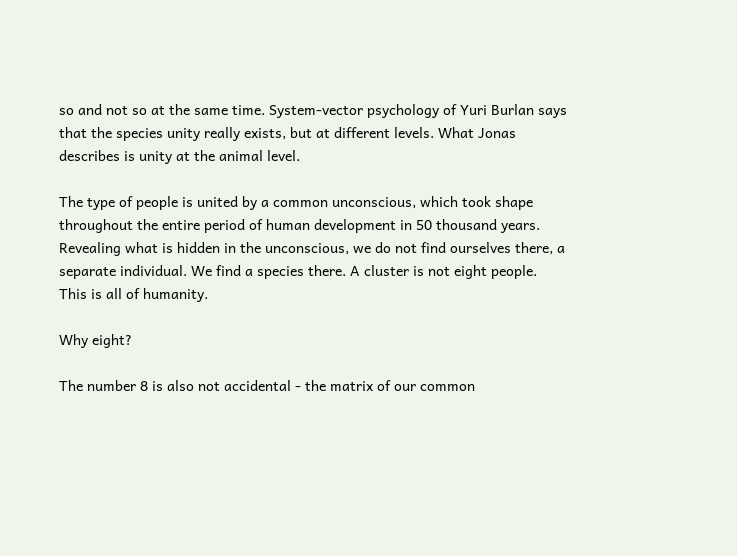so and not so at the same time. System-vector psychology of Yuri Burlan says that the species unity really exists, but at different levels. What Jonas describes is unity at the animal level.

The type of people is united by a common unconscious, which took shape throughout the entire period of human development in 50 thousand years. Revealing what is hidden in the unconscious, we do not find ourselves there, a separate individual. We find a species there. A cluster is not eight people. This is all of humanity.

Why eight?

The number 8 is also not accidental - the matrix of our common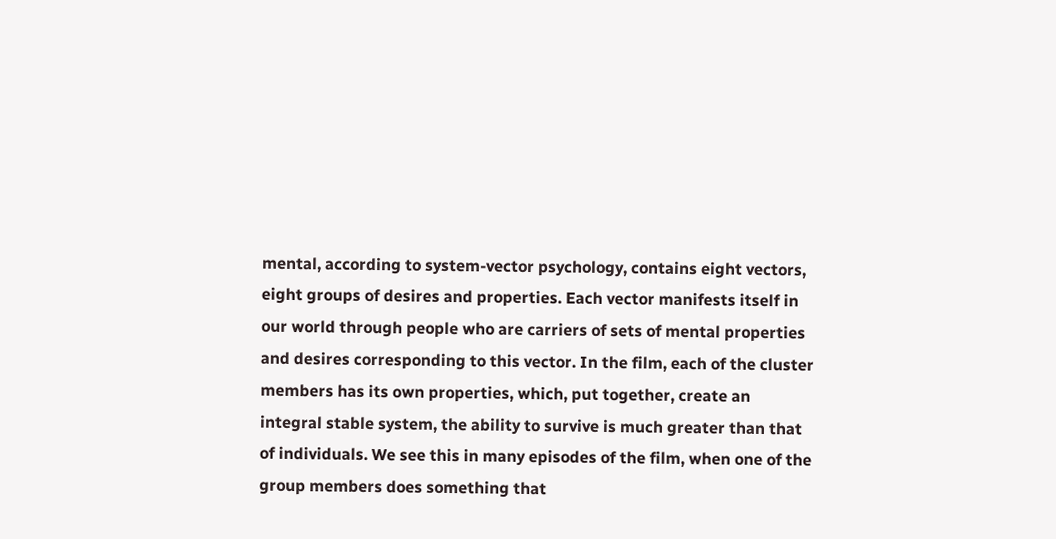mental, according to system-vector psychology, contains eight vectors, eight groups of desires and properties. Each vector manifests itself in our world through people who are carriers of sets of mental properties and desires corresponding to this vector. In the film, each of the cluster members has its own properties, which, put together, create an integral stable system, the ability to survive is much greater than that of individuals. We see this in many episodes of the film, when one of the group members does something that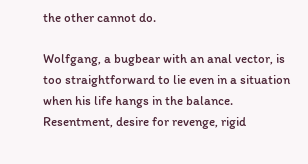the other cannot do.

Wolfgang, a bugbear with an anal vector, is too straightforward to lie even in a situation when his life hangs in the balance. Resentment, desire for revenge, rigid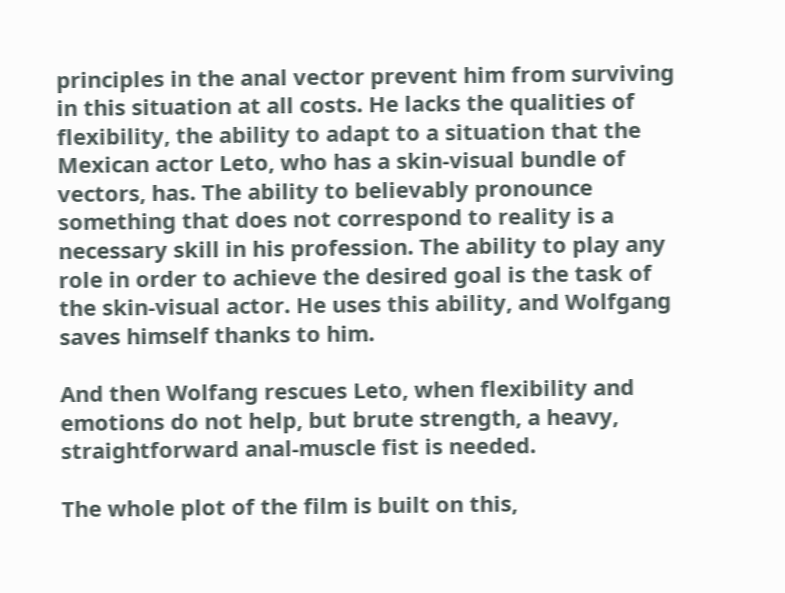principles in the anal vector prevent him from surviving in this situation at all costs. He lacks the qualities of flexibility, the ability to adapt to a situation that the Mexican actor Leto, who has a skin-visual bundle of vectors, has. The ability to believably pronounce something that does not correspond to reality is a necessary skill in his profession. The ability to play any role in order to achieve the desired goal is the task of the skin-visual actor. He uses this ability, and Wolfgang saves himself thanks to him.

And then Wolfang rescues Leto, when flexibility and emotions do not help, but brute strength, a heavy, straightforward anal-muscle fist is needed.

The whole plot of the film is built on this,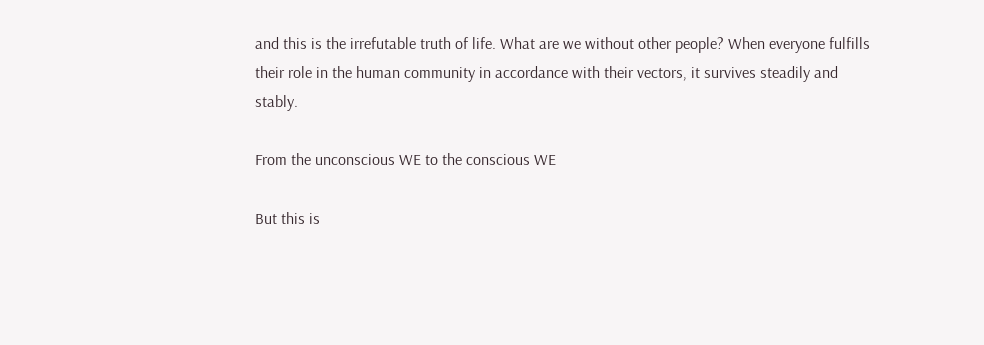and this is the irrefutable truth of life. What are we without other people? When everyone fulfills their role in the human community in accordance with their vectors, it survives steadily and stably.

From the unconscious WE to the conscious WE

But this is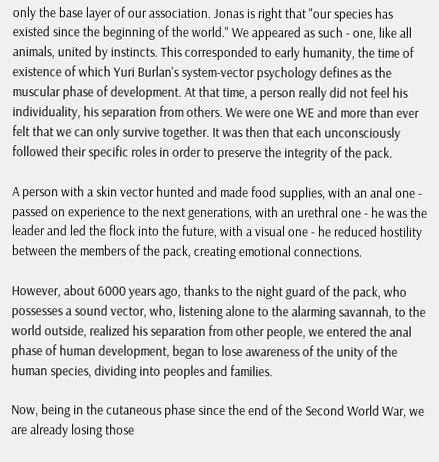only the base layer of our association. Jonas is right that "our species has existed since the beginning of the world." We appeared as such - one, like all animals, united by instincts. This corresponded to early humanity, the time of existence of which Yuri Burlan's system-vector psychology defines as the muscular phase of development. At that time, a person really did not feel his individuality, his separation from others. We were one WE and more than ever felt that we can only survive together. It was then that each unconsciously followed their specific roles in order to preserve the integrity of the pack.

A person with a skin vector hunted and made food supplies, with an anal one - passed on experience to the next generations, with an urethral one - he was the leader and led the flock into the future, with a visual one - he reduced hostility between the members of the pack, creating emotional connections.

However, about 6000 years ago, thanks to the night guard of the pack, who possesses a sound vector, who, listening alone to the alarming savannah, to the world outside, realized his separation from other people, we entered the anal phase of human development, began to lose awareness of the unity of the human species, dividing into peoples and families.

Now, being in the cutaneous phase since the end of the Second World War, we are already losing those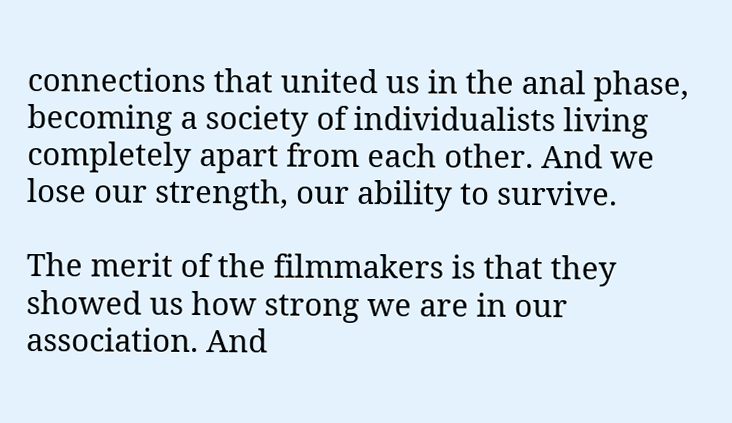connections that united us in the anal phase, becoming a society of individualists living completely apart from each other. And we lose our strength, our ability to survive.

The merit of the filmmakers is that they showed us how strong we are in our association. And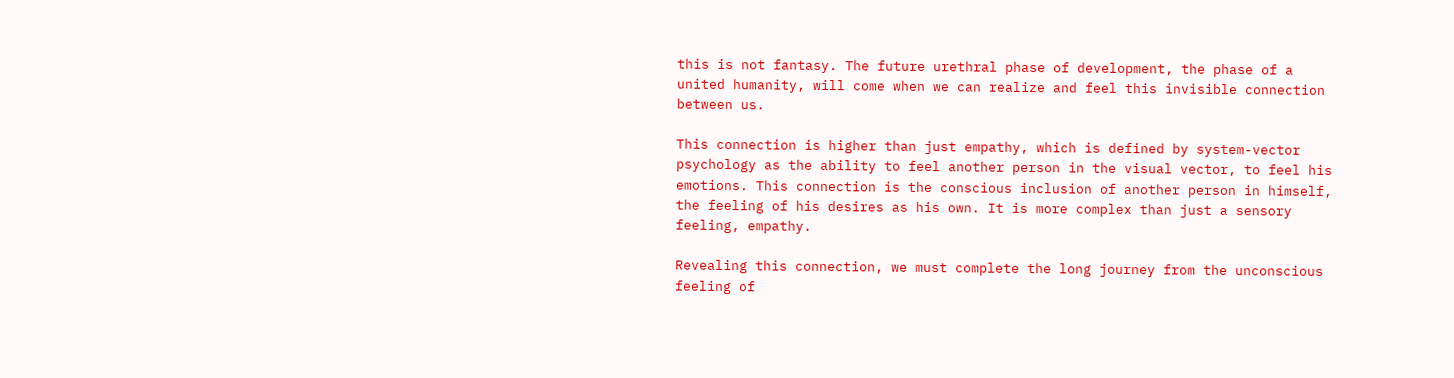this is not fantasy. The future urethral phase of development, the phase of a united humanity, will come when we can realize and feel this invisible connection between us.

This connection is higher than just empathy, which is defined by system-vector psychology as the ability to feel another person in the visual vector, to feel his emotions. This connection is the conscious inclusion of another person in himself, the feeling of his desires as his own. It is more complex than just a sensory feeling, empathy.

Revealing this connection, we must complete the long journey from the unconscious feeling of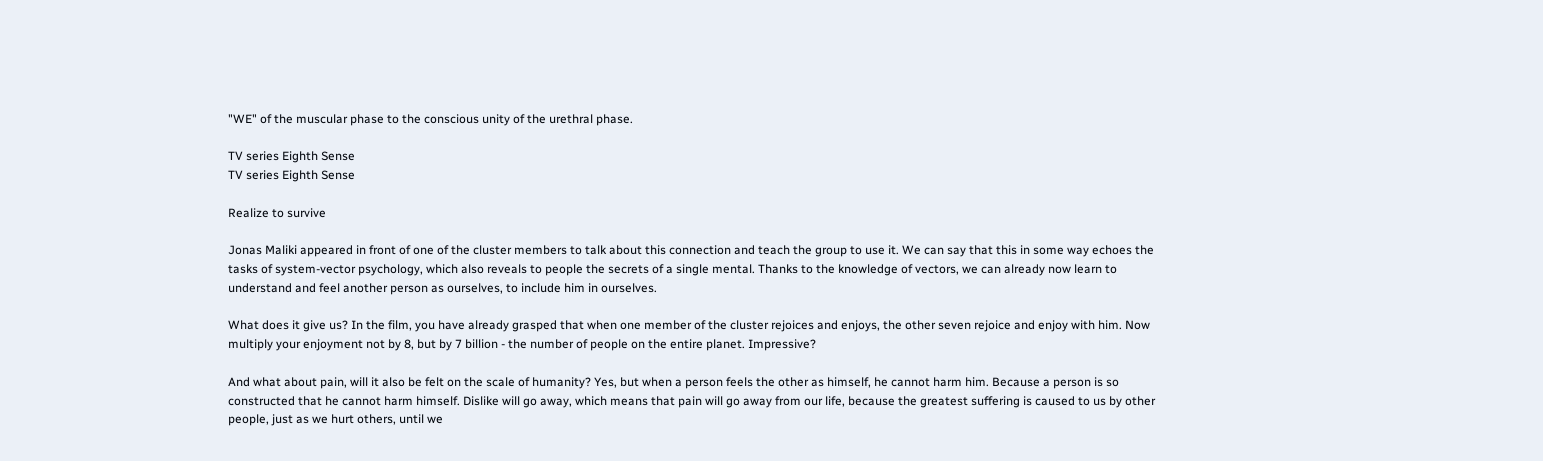"WE" of the muscular phase to the conscious unity of the urethral phase.

TV series Eighth Sense
TV series Eighth Sense

Realize to survive

Jonas Maliki appeared in front of one of the cluster members to talk about this connection and teach the group to use it. We can say that this in some way echoes the tasks of system-vector psychology, which also reveals to people the secrets of a single mental. Thanks to the knowledge of vectors, we can already now learn to understand and feel another person as ourselves, to include him in ourselves.

What does it give us? In the film, you have already grasped that when one member of the cluster rejoices and enjoys, the other seven rejoice and enjoy with him. Now multiply your enjoyment not by 8, but by 7 billion - the number of people on the entire planet. Impressive?

And what about pain, will it also be felt on the scale of humanity? Yes, but when a person feels the other as himself, he cannot harm him. Because a person is so constructed that he cannot harm himself. Dislike will go away, which means that pain will go away from our life, because the greatest suffering is caused to us by other people, just as we hurt others, until we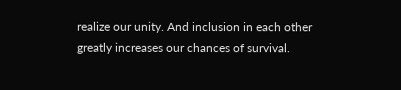realize our unity. And inclusion in each other greatly increases our chances of survival.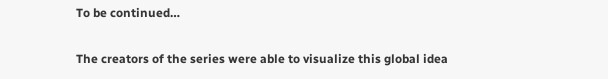To be continued…

The creators of the series were able to visualize this global idea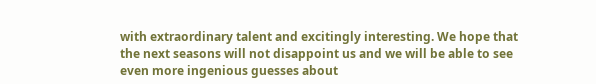with extraordinary talent and excitingly interesting. We hope that the next seasons will not disappoint us and we will be able to see even more ingenious guesses about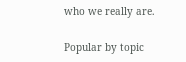who we really are.

Popular by topic